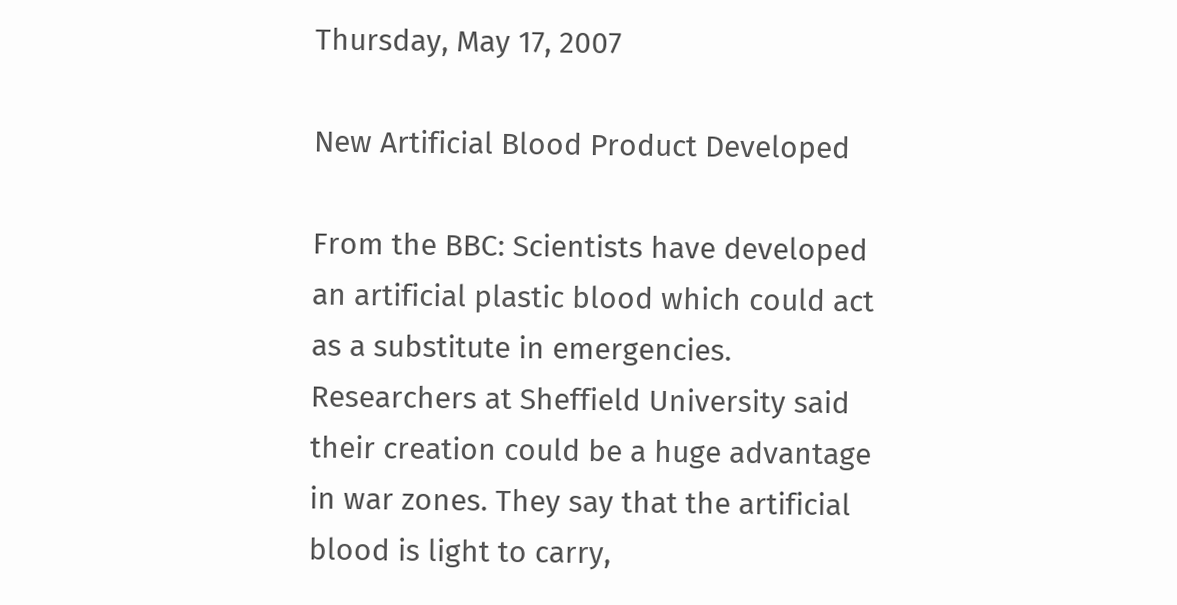Thursday, May 17, 2007

New Artificial Blood Product Developed

From the BBC: Scientists have developed an artificial plastic blood which could act as a substitute in emergencies. Researchers at Sheffield University said their creation could be a huge advantage in war zones. They say that the artificial blood is light to carry,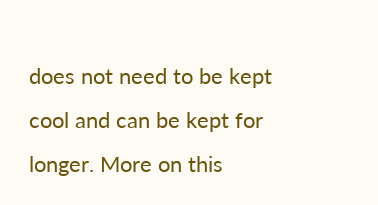does not need to be kept cool and can be kept for longer. More on this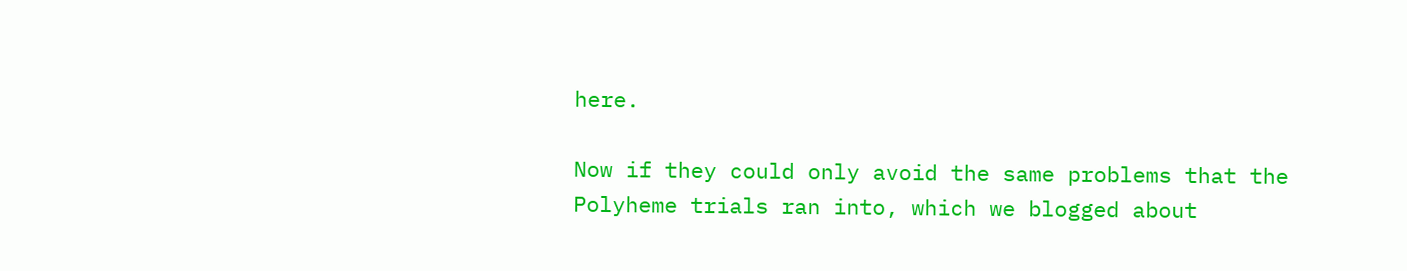here.

Now if they could only avoid the same problems that the Polyheme trials ran into, which we blogged about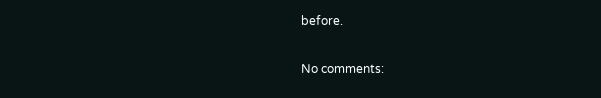before.

No comments: